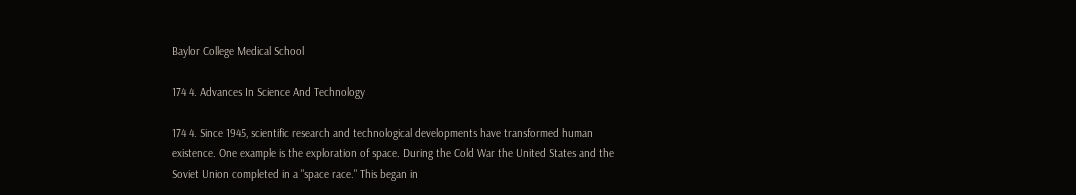Baylor College Medical School

174 4. Advances In Science And Technology

174 4. Since 1945, scientific research and technological developments have transformed human existence. One example is the exploration of space. During the Cold War the United States and the Soviet Union completed in a "space race." This began in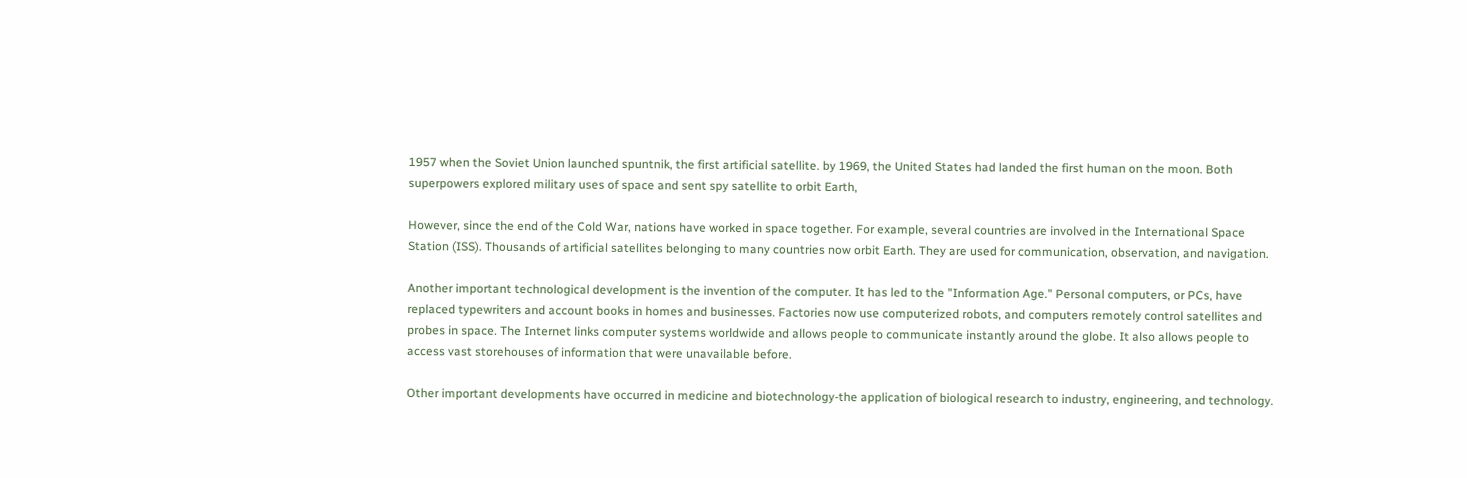1957 when the Soviet Union launched spuntnik, the first artificial satellite. by 1969, the United States had landed the first human on the moon. Both superpowers explored military uses of space and sent spy satellite to orbit Earth,

However, since the end of the Cold War, nations have worked in space together. For example, several countries are involved in the International Space Station (ISS). Thousands of artificial satellites belonging to many countries now orbit Earth. They are used for communication, observation, and navigation.

Another important technological development is the invention of the computer. It has led to the "Information Age." Personal computers, or PCs, have replaced typewriters and account books in homes and businesses. Factories now use computerized robots, and computers remotely control satellites and probes in space. The Internet links computer systems worldwide and allows people to communicate instantly around the globe. It also allows people to access vast storehouses of information that were unavailable before.

Other important developments have occurred in medicine and biotechnology-the application of biological research to industry, engineering, and technology.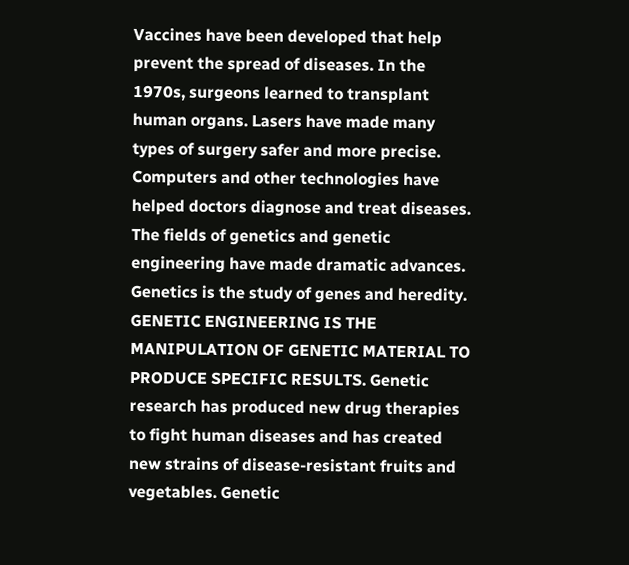Vaccines have been developed that help prevent the spread of diseases. In the 1970s, surgeons learned to transplant human organs. Lasers have made many types of surgery safer and more precise. Computers and other technologies have helped doctors diagnose and treat diseases. The fields of genetics and genetic engineering have made dramatic advances. Genetics is the study of genes and heredity. GENETIC ENGINEERING IS THE MANIPULATION OF GENETIC MATERIAL TO PRODUCE SPECIFIC RESULTS. Genetic research has produced new drug therapies to fight human diseases and has created new strains of disease-resistant fruits and vegetables. Genetic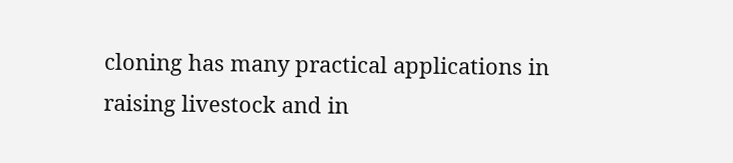cloning has many practical applications in raising livestock and in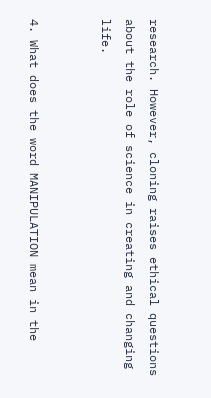research. However, cloning raises ethical questions about the role of science in creating and changing life.


4. What does the word MANIPULATION mean in the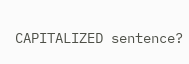CAPITALIZED sentence?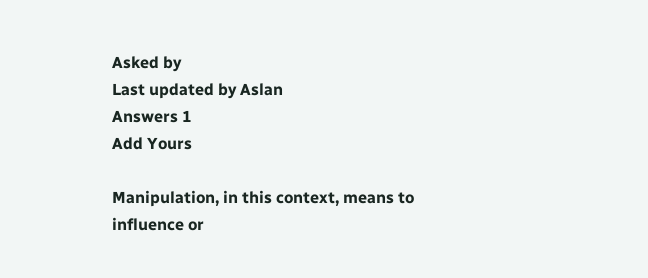Asked by
Last updated by Aslan
Answers 1
Add Yours

Manipulation, in this context, means to influence or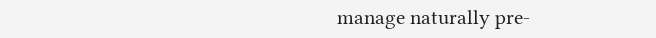manage naturally pre-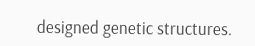designed genetic structures.